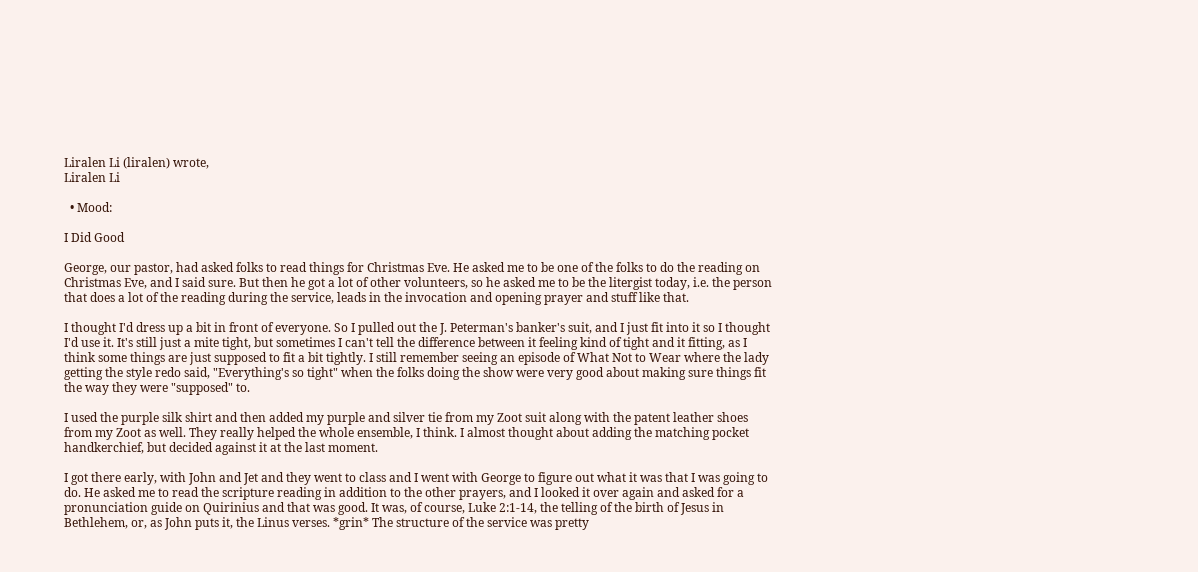Liralen Li (liralen) wrote,
Liralen Li

  • Mood:

I Did Good

George, our pastor, had asked folks to read things for Christmas Eve. He asked me to be one of the folks to do the reading on Christmas Eve, and I said sure. But then he got a lot of other volunteers, so he asked me to be the litergist today, i.e. the person that does a lot of the reading during the service, leads in the invocation and opening prayer and stuff like that.

I thought I'd dress up a bit in front of everyone. So I pulled out the J. Peterman's banker's suit, and I just fit into it so I thought I'd use it. It's still just a mite tight, but sometimes I can't tell the difference between it feeling kind of tight and it fitting, as I think some things are just supposed to fit a bit tightly. I still remember seeing an episode of What Not to Wear where the lady getting the style redo said, "Everything's so tight" when the folks doing the show were very good about making sure things fit the way they were "supposed" to.

I used the purple silk shirt and then added my purple and silver tie from my Zoot suit along with the patent leather shoes from my Zoot as well. They really helped the whole ensemble, I think. I almost thought about adding the matching pocket handkerchief, but decided against it at the last moment.

I got there early, with John and Jet and they went to class and I went with George to figure out what it was that I was going to do. He asked me to read the scripture reading in addition to the other prayers, and I looked it over again and asked for a pronunciation guide on Quirinius and that was good. It was, of course, Luke 2:1-14, the telling of the birth of Jesus in Bethlehem, or, as John puts it, the Linus verses. *grin* The structure of the service was pretty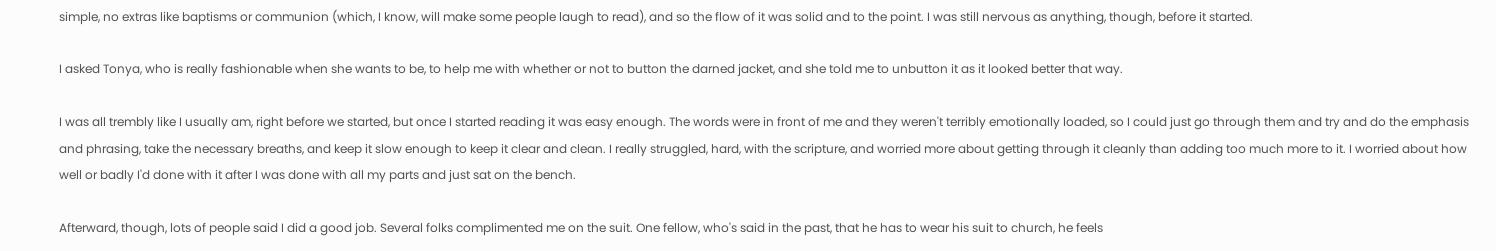simple, no extras like baptisms or communion (which, I know, will make some people laugh to read), and so the flow of it was solid and to the point. I was still nervous as anything, though, before it started.

I asked Tonya, who is really fashionable when she wants to be, to help me with whether or not to button the darned jacket, and she told me to unbutton it as it looked better that way.

I was all trembly like I usually am, right before we started, but once I started reading it was easy enough. The words were in front of me and they weren't terribly emotionally loaded, so I could just go through them and try and do the emphasis and phrasing, take the necessary breaths, and keep it slow enough to keep it clear and clean. I really struggled, hard, with the scripture, and worried more about getting through it cleanly than adding too much more to it. I worried about how well or badly I'd done with it after I was done with all my parts and just sat on the bench.

Afterward, though, lots of people said I did a good job. Several folks complimented me on the suit. One fellow, who's said in the past, that he has to wear his suit to church, he feels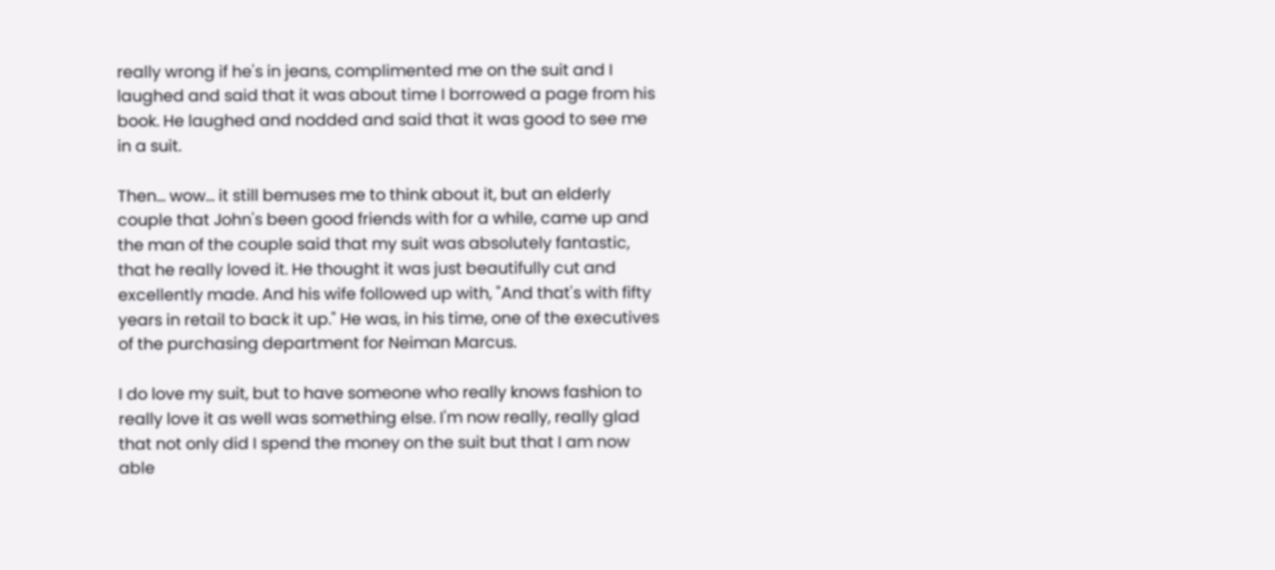really wrong if he's in jeans, complimented me on the suit and I laughed and said that it was about time I borrowed a page from his book. He laughed and nodded and said that it was good to see me in a suit.

Then... wow... it still bemuses me to think about it, but an elderly couple that John's been good friends with for a while, came up and the man of the couple said that my suit was absolutely fantastic, that he really loved it. He thought it was just beautifully cut and excellently made. And his wife followed up with, "And that's with fifty years in retail to back it up." He was, in his time, one of the executives of the purchasing department for Neiman Marcus.

I do love my suit, but to have someone who really knows fashion to really love it as well was something else. I'm now really, really glad that not only did I spend the money on the suit but that I am now able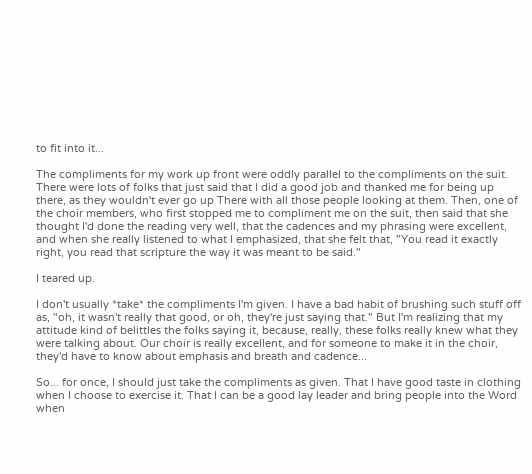to fit into it...

The compliments for my work up front were oddly parallel to the compliments on the suit. There were lots of folks that just said that I did a good job and thanked me for being up there, as they wouldn't ever go up There with all those people looking at them. Then, one of the choir members, who first stopped me to compliment me on the suit, then said that she thought I'd done the reading very well, that the cadences and my phrasing were excellent, and when she really listened to what I emphasized, that she felt that, "You read it exactly right, you read that scripture the way it was meant to be said."

I teared up.

I don't usually *take* the compliments I'm given. I have a bad habit of brushing such stuff off as, "oh, it wasn't really that good, or oh, they're just saying that." But I'm realizing that my attitude kind of belittles the folks saying it, because, really, these folks really knew what they were talking about. Our choir is really excellent, and for someone to make it in the choir, they'd have to know about emphasis and breath and cadence...

So... for once, I should just take the compliments as given. That I have good taste in clothing when I choose to exercise it. That I can be a good lay leader and bring people into the Word when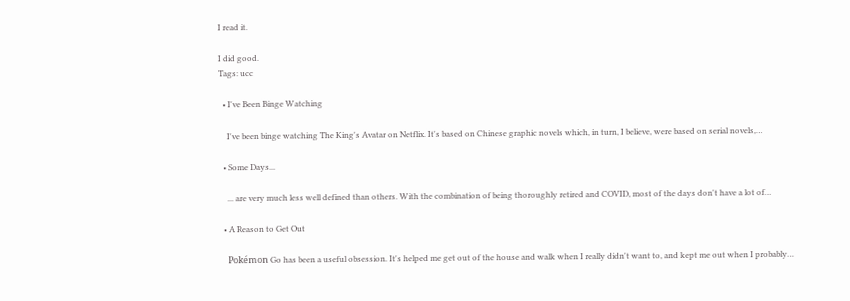I read it.

I did good.
Tags: ucc

  • I've Been Binge Watching

    I've been binge watching The King's Avatar on Netflix. It's based on Chinese graphic novels which, in turn, I believe, were based on serial novels,…

  • Some Days...

    ... are very much less well defined than others. With the combination of being thoroughly retired and COVID, most of the days don't have a lot of…

  • A Reason to Get Out

    Pokémon Go has been a useful obsession. It's helped me get out of the house and walk when I really didn't want to, and kept me out when I probably…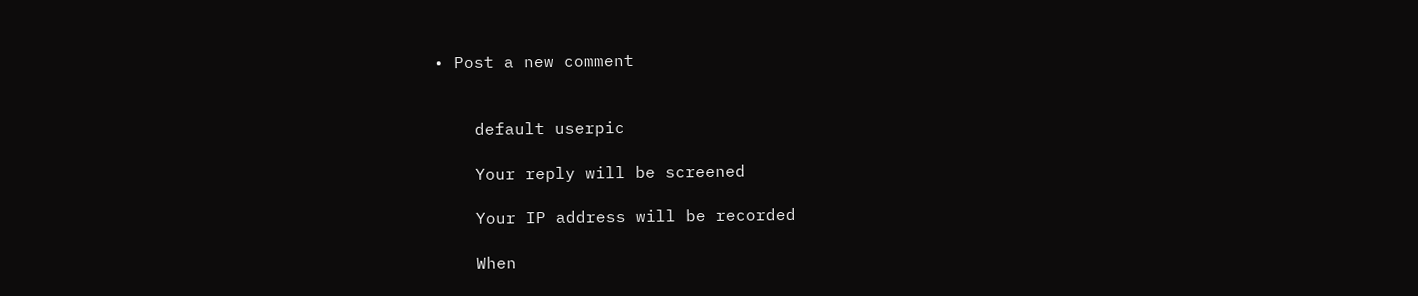• Post a new comment


    default userpic

    Your reply will be screened

    Your IP address will be recorded

    When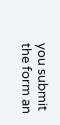you submit the form an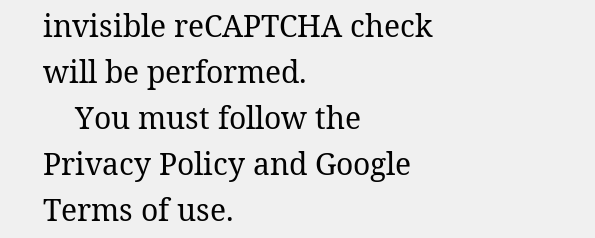invisible reCAPTCHA check will be performed.
    You must follow the Privacy Policy and Google Terms of use.